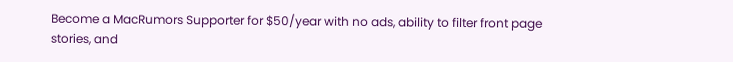Become a MacRumors Supporter for $50/year with no ads, ability to filter front page stories, and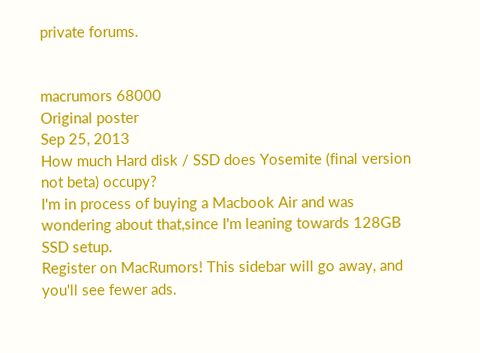private forums.


macrumors 68000
Original poster
Sep 25, 2013
How much Hard disk / SSD does Yosemite (final version not beta) occupy?
I'm in process of buying a Macbook Air and was wondering about that,since I'm leaning towards 128GB SSD setup.
Register on MacRumors! This sidebar will go away, and you'll see fewer ads.